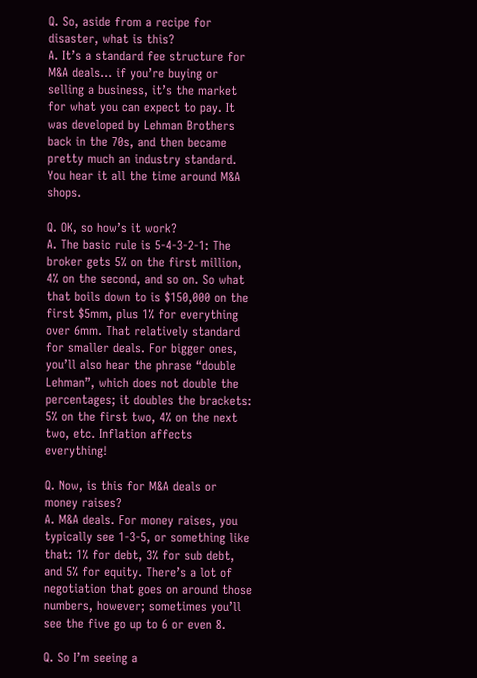Q. So, aside from a recipe for disaster, what is this?
A. It’s a standard fee structure for M&A deals… if you’re buying or selling a business, it’s the market for what you can expect to pay. It was developed by Lehman Brothers back in the 70s, and then became pretty much an industry standard. You hear it all the time around M&A shops.

Q. OK, so how’s it work?
A. The basic rule is 5-4-3-2-1: The broker gets 5% on the first million, 4% on the second, and so on. So what that boils down to is $150,000 on the first $5mm, plus 1% for everything over 6mm. That relatively standard for smaller deals. For bigger ones, you’ll also hear the phrase “double Lehman”, which does not double the percentages; it doubles the brackets: 5% on the first two, 4% on the next two, etc. Inflation affects everything!

Q. Now, is this for M&A deals or money raises?
A. M&A deals. For money raises, you typically see 1-3-5, or something like that: 1% for debt, 3% for sub debt, and 5% for equity. There’s a lot of negotiation that goes on around those numbers, however; sometimes you’ll see the five go up to 6 or even 8.

Q. So I’m seeing a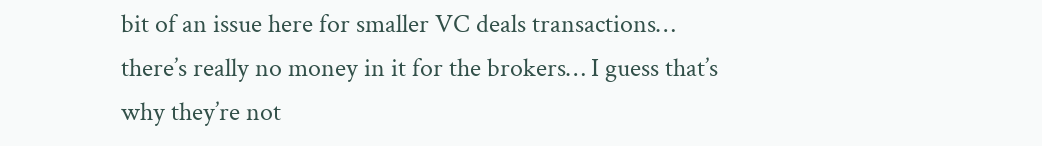bit of an issue here for smaller VC deals transactions… there’s really no money in it for the brokers… I guess that’s why they’re not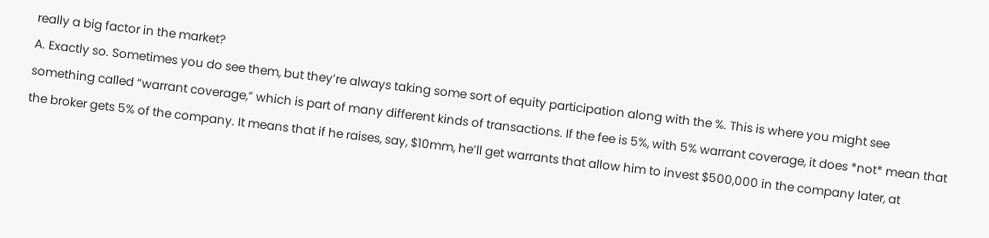really a big factor in the market?
A. Exactly so. Sometimes you do see them, but they’re always taking some sort of equity participation along with the %. This is where you might see something called “warrant coverage,” which is part of many different kinds of transactions. If the fee is 5%, with 5% warrant coverage, it does *not* mean that the broker gets 5% of the company. It means that if he raises, say, $10mm, he’ll get warrants that allow him to invest $500,000 in the company later, at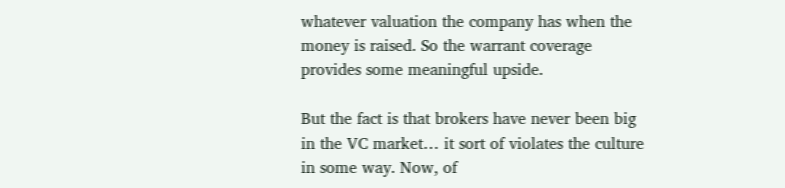whatever valuation the company has when the money is raised. So the warrant coverage provides some meaningful upside.

But the fact is that brokers have never been big in the VC market… it sort of violates the culture in some way. Now, of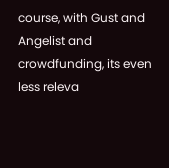course, with Gust and Angelist and crowdfunding, its even less releva